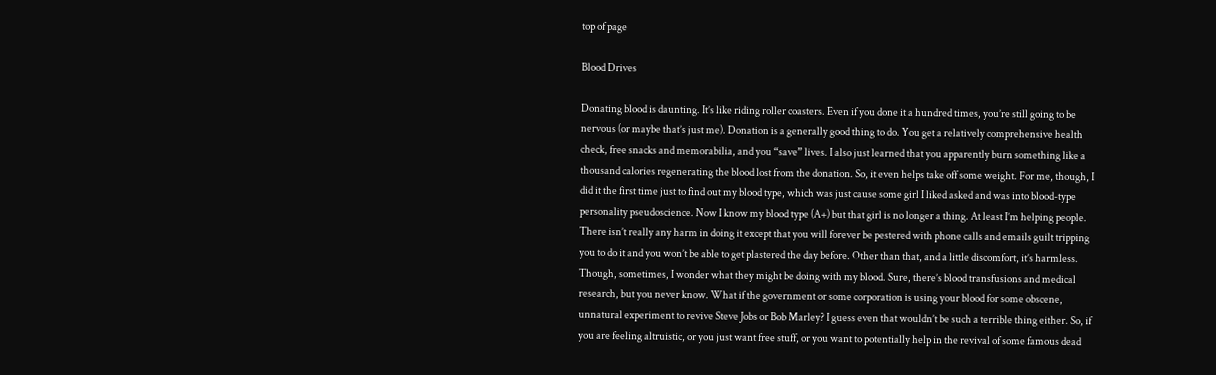top of page

Blood Drives

Donating blood is daunting. It’s like riding roller coasters. Even if you done it a hundred times, you’re still going to be nervous (or maybe that’s just me). Donation is a generally good thing to do. You get a relatively comprehensive health check, free snacks and memorabilia, and you “save” lives. I also just learned that you apparently burn something like a thousand calories regenerating the blood lost from the donation. So, it even helps take off some weight. For me, though, I did it the first time just to find out my blood type, which was just cause some girl I liked asked and was into blood-type personality pseudoscience. Now I know my blood type (A+) but that girl is no longer a thing. At least I’m helping people. There isn’t really any harm in doing it except that you will forever be pestered with phone calls and emails guilt tripping you to do it and you won’t be able to get plastered the day before. Other than that, and a little discomfort, it’s harmless. Though, sometimes, I wonder what they might be doing with my blood. Sure, there’s blood transfusions and medical research, but you never know. What if the government or some corporation is using your blood for some obscene, unnatural experiment to revive Steve Jobs or Bob Marley? I guess even that wouldn’t be such a terrible thing either. So, if you are feeling altruistic, or you just want free stuff, or you want to potentially help in the revival of some famous dead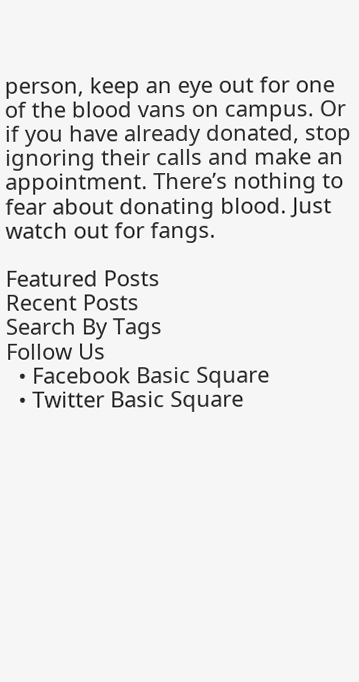person, keep an eye out for one of the blood vans on campus. Or if you have already donated, stop ignoring their calls and make an appointment. There’s nothing to fear about donating blood. Just watch out for fangs.

Featured Posts
Recent Posts
Search By Tags
Follow Us
  • Facebook Basic Square
  • Twitter Basic Square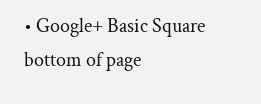• Google+ Basic Square
bottom of page